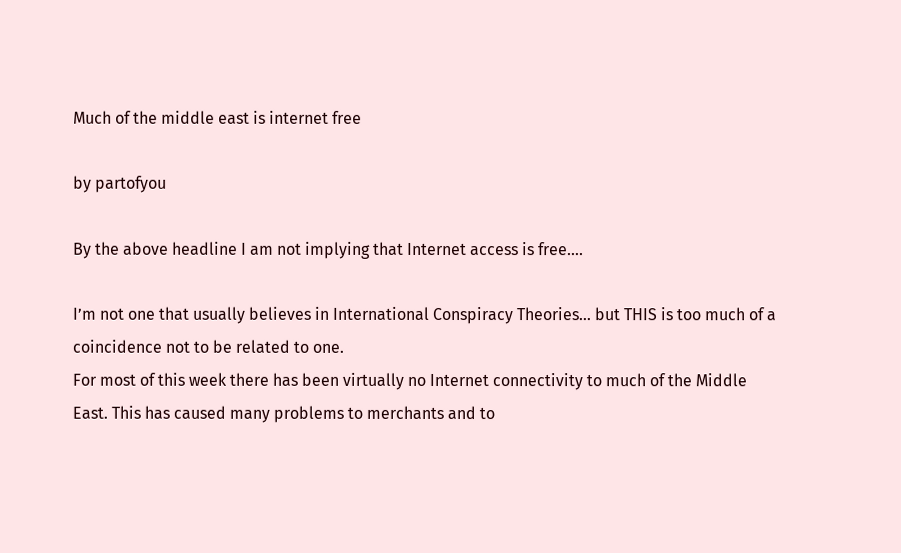Much of the middle east is internet free

by partofyou

By the above headline I am not implying that Internet access is free….

I’m not one that usually believes in International Conspiracy Theories… but THIS is too much of a coincidence not to be related to one.
For most of this week there has been virtually no Internet connectivity to much of the Middle East. This has caused many problems to merchants and to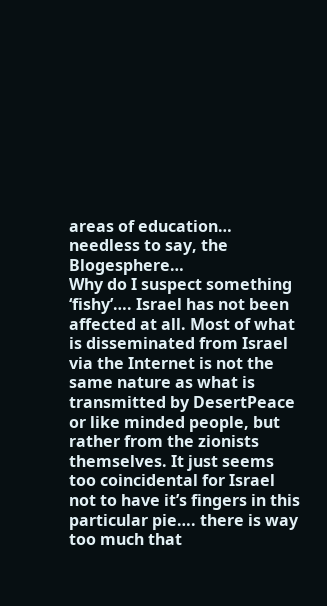areas of education… needless to say, the Blogesphere…
Why do I suspect something ‘fishy’…. Israel has not been affected at all. Most of what is disseminated from Israel via the Internet is not the same nature as what is transmitted by DesertPeace or like minded people, but rather from the zionists themselves. It just seems too coincidental for Israel not to have it’s fingers in this particular pie…. there is way too much that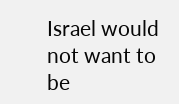Israel would not want to be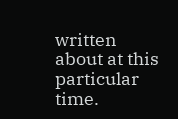written about at this particular time.